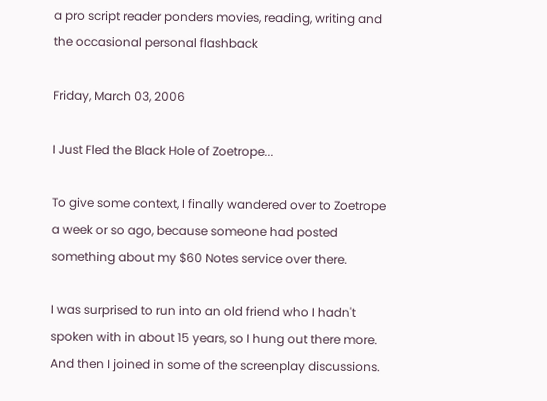a pro script reader ponders movies, reading, writing and the occasional personal flashback

Friday, March 03, 2006

I Just Fled the Black Hole of Zoetrope...

To give some context, I finally wandered over to Zoetrope a week or so ago, because someone had posted something about my $60 Notes service over there.

I was surprised to run into an old friend who I hadn't spoken with in about 15 years, so I hung out there more. And then I joined in some of the screenplay discussions.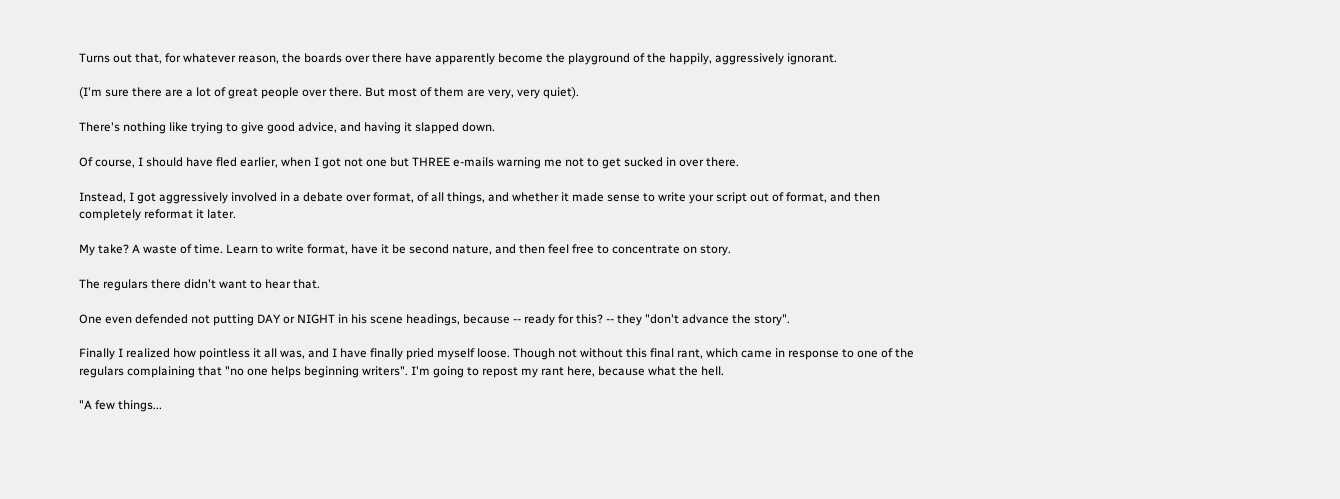Turns out that, for whatever reason, the boards over there have apparently become the playground of the happily, aggressively ignorant.

(I'm sure there are a lot of great people over there. But most of them are very, very quiet).

There's nothing like trying to give good advice, and having it slapped down.

Of course, I should have fled earlier, when I got not one but THREE e-mails warning me not to get sucked in over there.

Instead, I got aggressively involved in a debate over format, of all things, and whether it made sense to write your script out of format, and then completely reformat it later.

My take? A waste of time. Learn to write format, have it be second nature, and then feel free to concentrate on story.

The regulars there didn't want to hear that.

One even defended not putting DAY or NIGHT in his scene headings, because -- ready for this? -- they "don't advance the story".

Finally I realized how pointless it all was, and I have finally pried myself loose. Though not without this final rant, which came in response to one of the regulars complaining that "no one helps beginning writers". I'm going to repost my rant here, because what the hell.

"A few things...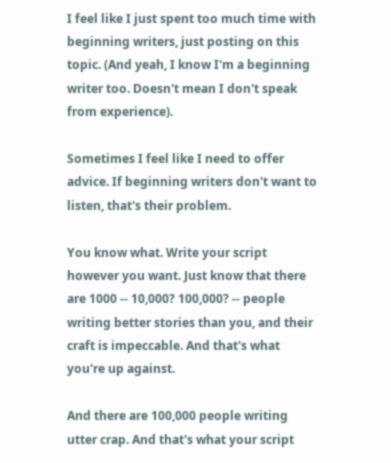I feel like I just spent too much time with beginning writers, just posting on this topic. (And yeah, I know I'm a beginning writer too. Doesn't mean I don't speak from experience).

Sometimes I feel like I need to offer advice. If beginning writers don't want to listen, that's their problem.

You know what. Write your script however you want. Just know that there are 1000 -- 10,000? 100,000? -- people writing better stories than you, and their craft is impeccable. And that's what you're up against.

And there are 100,000 people writing utter crap. And that's what your script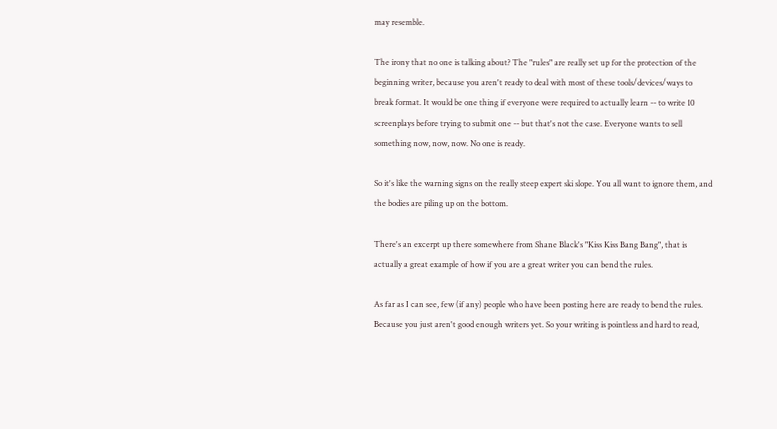may resemble.

The irony that no one is talking about? The "rules" are really set up for the protection of the beginning writer, because you aren't ready to deal with most of these tools/devices/ways to break format. It would be one thing if everyone were required to actually learn -- to write 10 screenplays before trying to submit one -- but that's not the case. Everyone wants to sell something now, now, now. No one is ready.

So it's like the warning signs on the really steep expert ski slope. You all want to ignore them, and the bodies are piling up on the bottom.

There's an excerpt up there somewhere from Shane Black's "Kiss Kiss Bang Bang", that is actually a great example of how if you are a great writer you can bend the rules.

As far as I can see, few (if any) people who have been posting here are ready to bend the rules. Because you just aren't good enough writers yet. So your writing is pointless and hard to read,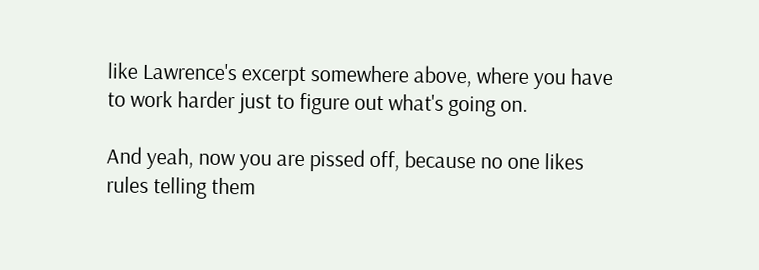like Lawrence's excerpt somewhere above, where you have to work harder just to figure out what's going on.

And yeah, now you are pissed off, because no one likes rules telling them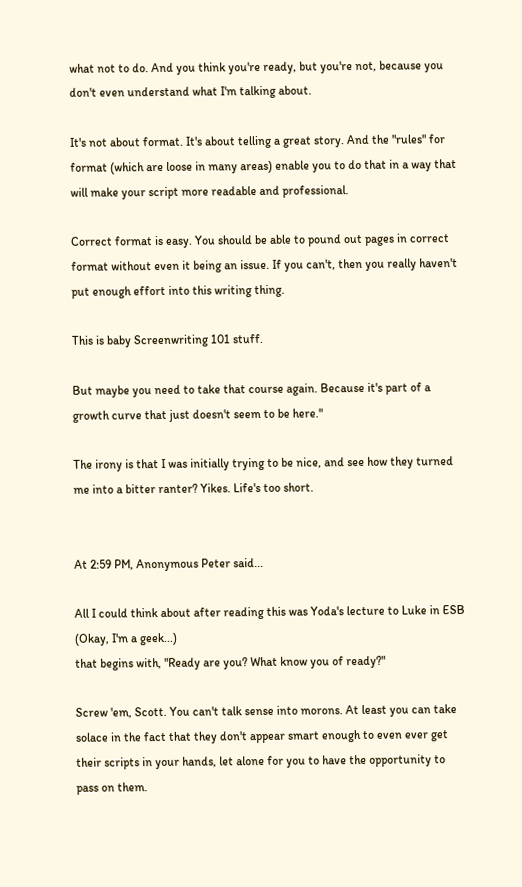what not to do. And you think you're ready, but you're not, because you don't even understand what I'm talking about.

It's not about format. It's about telling a great story. And the "rules" for format (which are loose in many areas) enable you to do that in a way that will make your script more readable and professional.

Correct format is easy. You should be able to pound out pages in correct format without even it being an issue. If you can't, then you really haven't put enough effort into this writing thing.

This is baby Screenwriting 101 stuff.

But maybe you need to take that course again. Because it's part of a growth curve that just doesn't seem to be here."

The irony is that I was initially trying to be nice, and see how they turned me into a bitter ranter? Yikes. Life's too short.


At 2:59 PM, Anonymous Peter said...

All I could think about after reading this was Yoda's lecture to Luke in ESB (Okay, I'm a geek...)
that begins with, "Ready are you? What know you of ready?"

Screw 'em, Scott. You can't talk sense into morons. At least you can take solace in the fact that they don't appear smart enough to even ever get their scripts in your hands, let alone for you to have the opportunity to pass on them.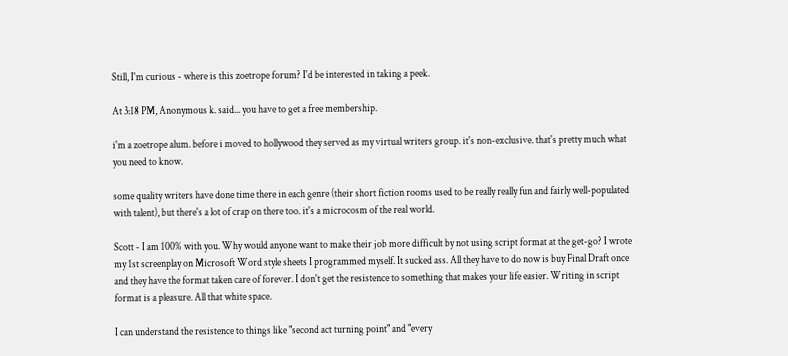Still, I'm curious - where is this zoetrope forum? I'd be interested in taking a peek.

At 3:18 PM, Anonymous k. said... you have to get a free membership.

i'm a zoetrope alum. before i moved to hollywood they served as my virtual writers group. it's non-exclusive. that's pretty much what you need to know.

some quality writers have done time there in each genre (their short fiction rooms used to be really really fun and fairly well-populated with talent), but there's a lot of crap on there too. it's a microcosm of the real world.

Scott - I am 100% with you. Why would anyone want to make their job more difficult by not using script format at the get-go? I wrote my 1st screenplay on Microsoft Word style sheets I programmed myself. It sucked ass. All they have to do now is buy Final Draft once and they have the format taken care of forever. I don't get the resistence to something that makes your life easier. Writing in script format is a pleasure. All that white space.

I can understand the resistence to things like "second act turning point" and "every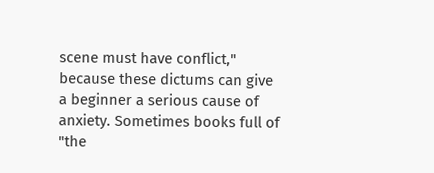scene must have conflict," because these dictums can give a beginner a serious cause of anxiety. Sometimes books full of "the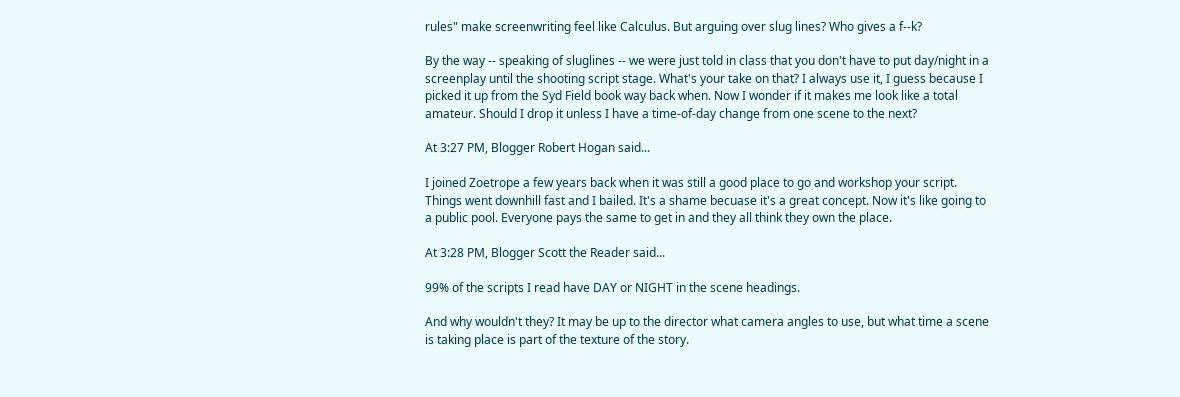rules" make screenwriting feel like Calculus. But arguing over slug lines? Who gives a f--k?

By the way -- speaking of sluglines -- we were just told in class that you don't have to put day/night in a screenplay until the shooting script stage. What's your take on that? I always use it, I guess because I picked it up from the Syd Field book way back when. Now I wonder if it makes me look like a total amateur. Should I drop it unless I have a time-of-day change from one scene to the next?

At 3:27 PM, Blogger Robert Hogan said...

I joined Zoetrope a few years back when it was still a good place to go and workshop your script. Things went downhill fast and I bailed. It's a shame becuase it's a great concept. Now it's like going to a public pool. Everyone pays the same to get in and they all think they own the place.

At 3:28 PM, Blogger Scott the Reader said...

99% of the scripts I read have DAY or NIGHT in the scene headings.

And why wouldn't they? It may be up to the director what camera angles to use, but what time a scene is taking place is part of the texture of the story.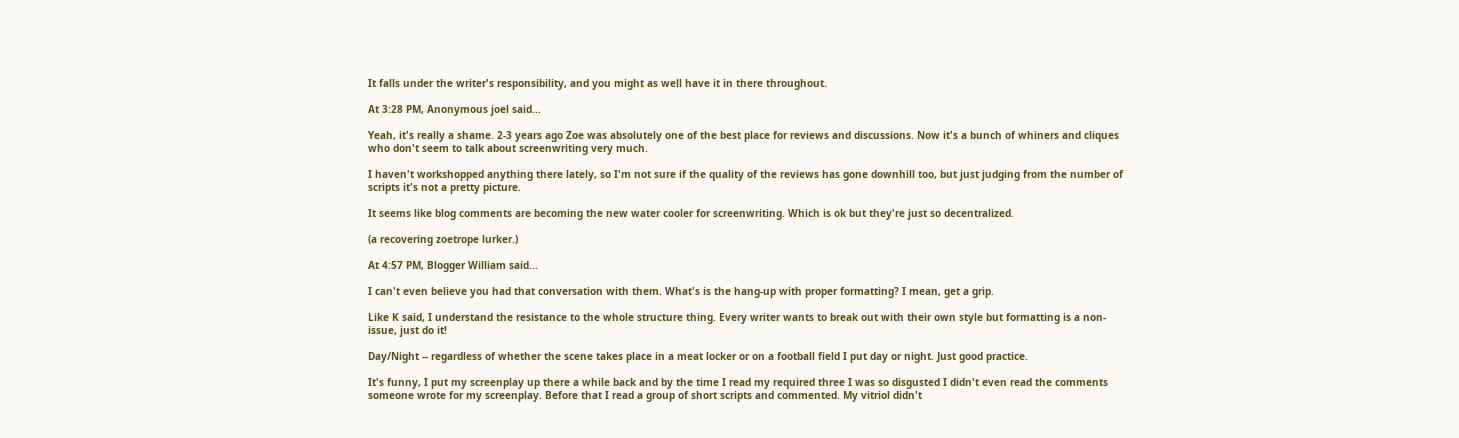It falls under the writer's responsibility, and you might as well have it in there throughout.

At 3:28 PM, Anonymous joel said...

Yeah, it's really a shame. 2-3 years ago Zoe was absolutely one of the best place for reviews and discussions. Now it's a bunch of whiners and cliques who don't seem to talk about screenwriting very much.

I haven't workshopped anything there lately, so I'm not sure if the quality of the reviews has gone downhill too, but just judging from the number of scripts it's not a pretty picture.

It seems like blog comments are becoming the new water cooler for screenwriting. Which is ok but they're just so decentralized.

(a recovering zoetrope lurker.)

At 4:57 PM, Blogger William said...

I can't even believe you had that conversation with them. What's is the hang-up with proper formatting? I mean, get a grip.

Like K said, I understand the resistance to the whole structure thing. Every writer wants to break out with their own style but formatting is a non-issue, just do it!

Day/Night -- regardless of whether the scene takes place in a meat locker or on a football field I put day or night. Just good practice.

It's funny, I put my screenplay up there a while back and by the time I read my required three I was so disgusted I didn't even read the comments someone wrote for my screenplay. Before that I read a group of short scripts and commented. My vitriol didn't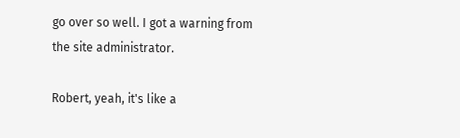go over so well. I got a warning from the site administrator.

Robert, yeah, it's like a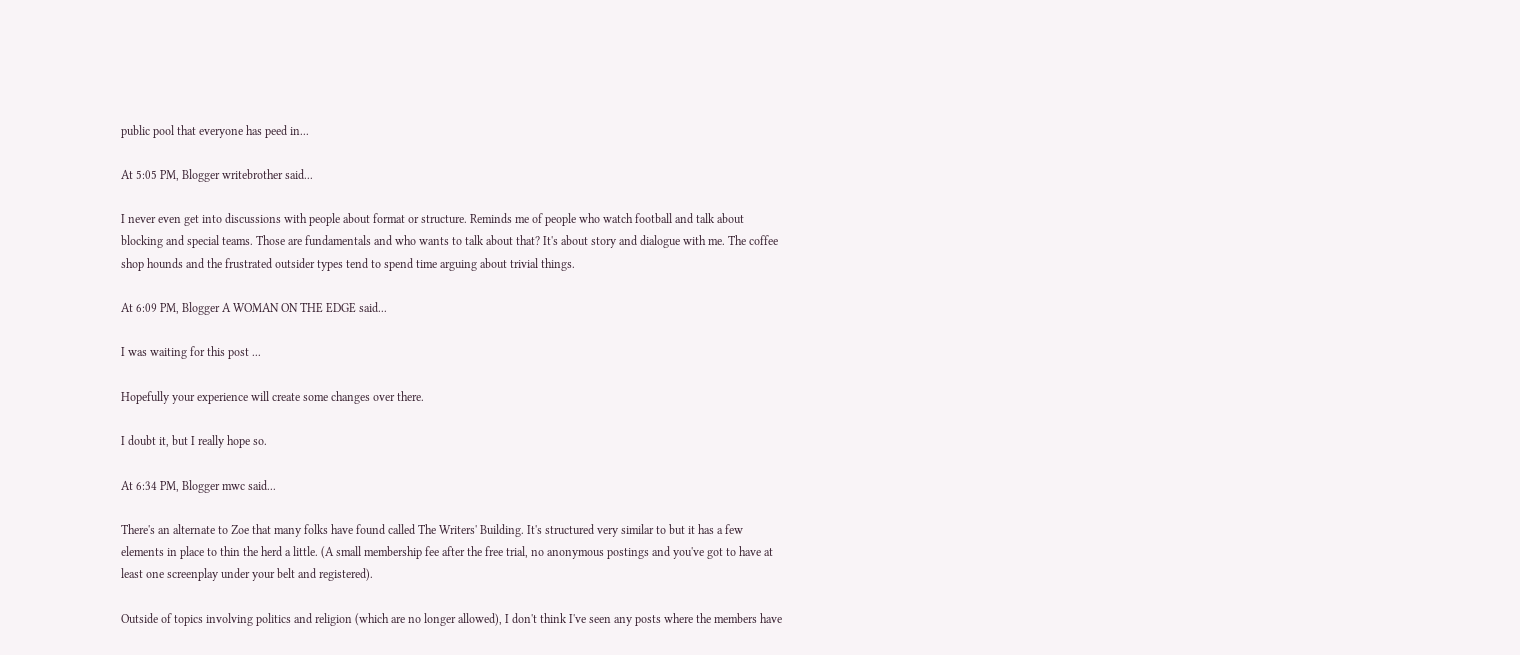public pool that everyone has peed in...

At 5:05 PM, Blogger writebrother said...

I never even get into discussions with people about format or structure. Reminds me of people who watch football and talk about blocking and special teams. Those are fundamentals and who wants to talk about that? It's about story and dialogue with me. The coffee shop hounds and the frustrated outsider types tend to spend time arguing about trivial things.

At 6:09 PM, Blogger A WOMAN ON THE EDGE said...

I was waiting for this post ...

Hopefully your experience will create some changes over there.

I doubt it, but I really hope so.

At 6:34 PM, Blogger mwc said...

There's an alternate to Zoe that many folks have found called The Writers' Building. It's structured very similar to but it has a few elements in place to thin the herd a little. (A small membership fee after the free trial, no anonymous postings and you've got to have at least one screenplay under your belt and registered).

Outside of topics involving politics and religion (which are no longer allowed), I don't think I've seen any posts where the members have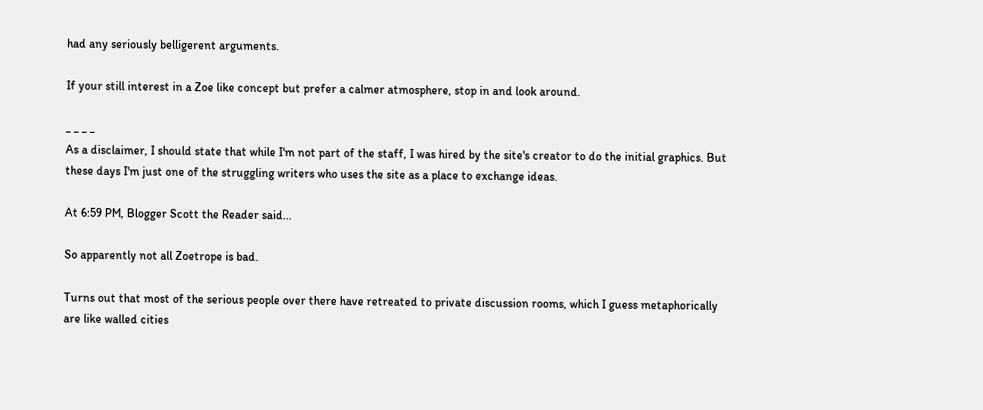had any seriously belligerent arguments.

If your still interest in a Zoe like concept but prefer a calmer atmosphere, stop in and look around.

_ _ _ _
As a disclaimer, I should state that while I'm not part of the staff, I was hired by the site's creator to do the initial graphics. But these days I'm just one of the struggling writers who uses the site as a place to exchange ideas.

At 6:59 PM, Blogger Scott the Reader said...

So apparently not all Zoetrope is bad.

Turns out that most of the serious people over there have retreated to private discussion rooms, which I guess metaphorically are like walled cities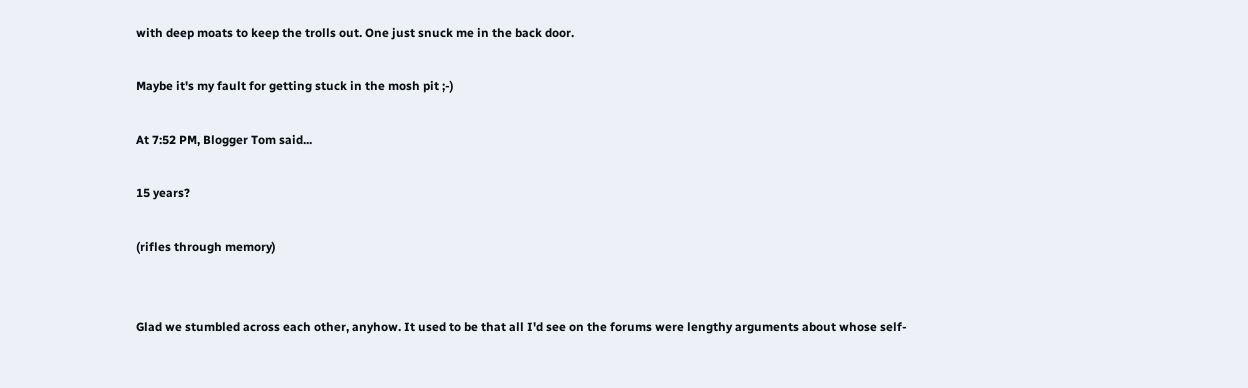with deep moats to keep the trolls out. One just snuck me in the back door.

Maybe it's my fault for getting stuck in the mosh pit ;-)

At 7:52 PM, Blogger Tom said...

15 years?

(rifles through memory)


Glad we stumbled across each other, anyhow. It used to be that all I'd see on the forums were lengthy arguments about whose self-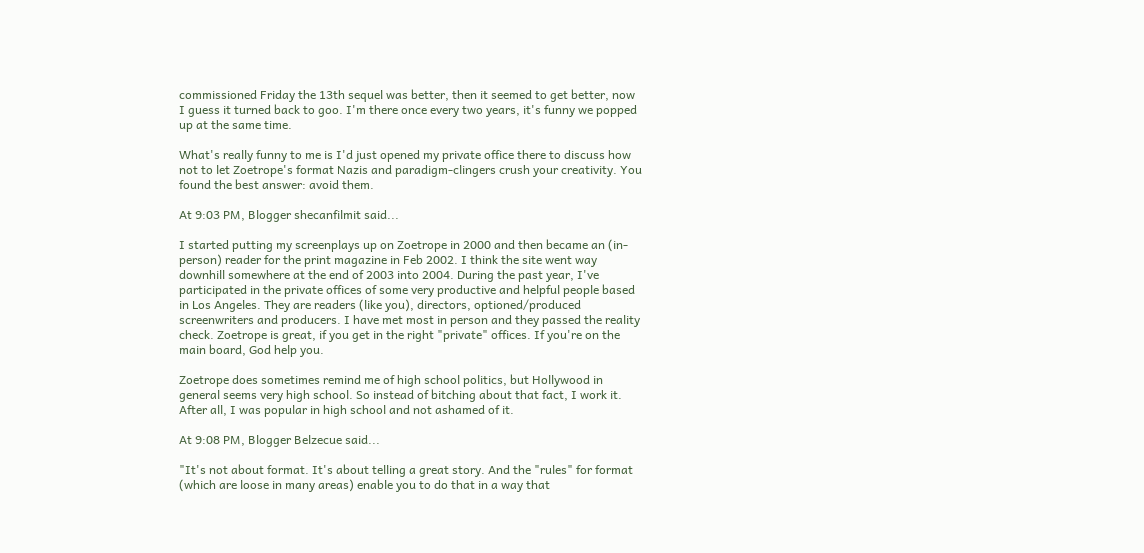commissioned Friday the 13th sequel was better, then it seemed to get better, now I guess it turned back to goo. I'm there once every two years, it's funny we popped up at the same time.

What's really funny to me is I'd just opened my private office there to discuss how not to let Zoetrope's format Nazis and paradigm-clingers crush your creativity. You found the best answer: avoid them.

At 9:03 PM, Blogger shecanfilmit said...

I started putting my screenplays up on Zoetrope in 2000 and then became an (in-person) reader for the print magazine in Feb 2002. I think the site went way downhill somewhere at the end of 2003 into 2004. During the past year, I've participated in the private offices of some very productive and helpful people based in Los Angeles. They are readers (like you), directors, optioned/produced screenwriters and producers. I have met most in person and they passed the reality check. Zoetrope is great, if you get in the right "private" offices. If you're on the main board, God help you.

Zoetrope does sometimes remind me of high school politics, but Hollywood in general seems very high school. So instead of bitching about that fact, I work it. After all, I was popular in high school and not ashamed of it.

At 9:08 PM, Blogger Belzecue said...

"It's not about format. It's about telling a great story. And the "rules" for format (which are loose in many areas) enable you to do that in a way that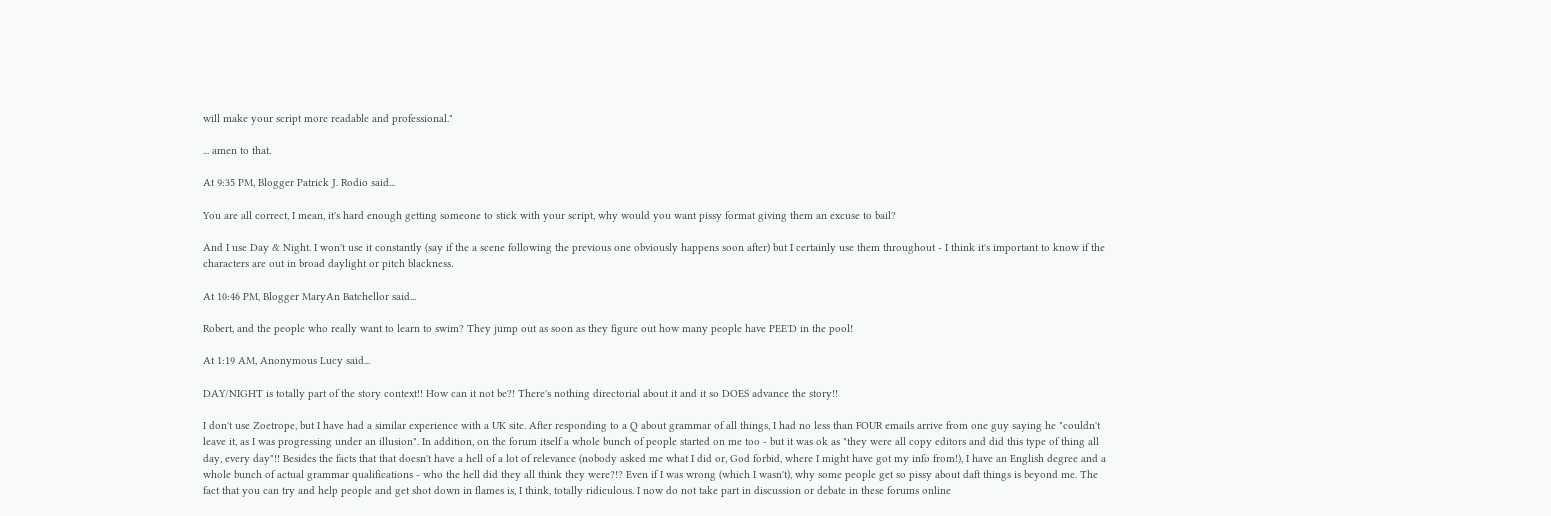will make your script more readable and professional."

... amen to that.

At 9:35 PM, Blogger Patrick J. Rodio said...

You are all correct, I mean, it's hard enough getting someone to stick with your script, why would you want pissy format giving them an excuse to bail?

And I use Day & Night. I won't use it constantly (say if the a scene following the previous one obviously happens soon after) but I certainly use them throughout - I think it's important to know if the characters are out in broad daylight or pitch blackness.

At 10:46 PM, Blogger MaryAn Batchellor said...

Robert, and the people who really want to learn to swim? They jump out as soon as they figure out how many people have PEE'D in the pool!

At 1:19 AM, Anonymous Lucy said...

DAY/NIGHT is totally part of the story context!! How can it not be?! There's nothing directorial about it and it so DOES advance the story!!

I don't use Zoetrope, but I have had a similar experience with a UK site. After responding to a Q about grammar of all things, I had no less than FOUR emails arrive from one guy saying he "couldn't leave it, as I was progressing under an illusion". In addition, on the forum itself a whole bunch of people started on me too - but it was ok as "they were all copy editors and did this type of thing all day, every day"!! Besides the facts that that doesn't have a hell of a lot of relevance (nobody asked me what I did or, God forbid, where I might have got my info from!), I have an English degree and a whole bunch of actual grammar qualifications - who the hell did they all think they were?!? Even if I was wrong (which I wasn't), why some people get so pissy about daft things is beyond me. The fact that you can try and help people and get shot down in flames is, I think, totally ridiculous. I now do not take part in discussion or debate in these forums online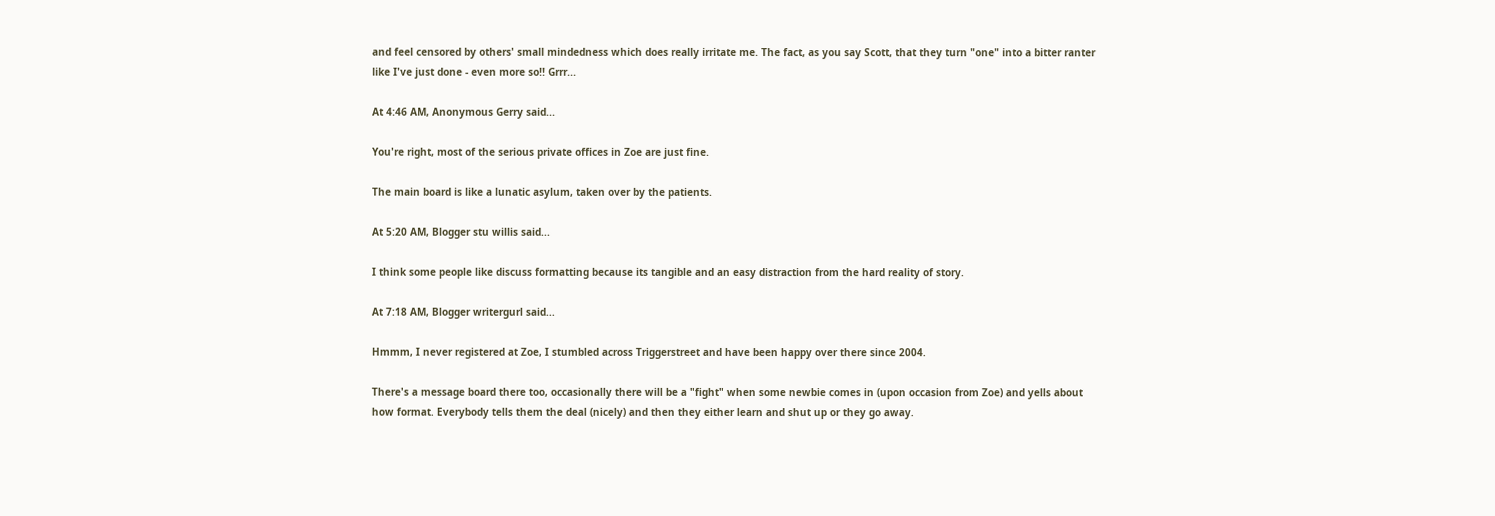and feel censored by others' small mindedness which does really irritate me. The fact, as you say Scott, that they turn "one" into a bitter ranter like I've just done - even more so!! Grrr...

At 4:46 AM, Anonymous Gerry said...

You're right, most of the serious private offices in Zoe are just fine.

The main board is like a lunatic asylum, taken over by the patients.

At 5:20 AM, Blogger stu willis said...

I think some people like discuss formatting because its tangible and an easy distraction from the hard reality of story.

At 7:18 AM, Blogger writergurl said...

Hmmm, I never registered at Zoe, I stumbled across Triggerstreet and have been happy over there since 2004.

There's a message board there too, occasionally there will be a "fight" when some newbie comes in (upon occasion from Zoe) and yells about how format. Everybody tells them the deal (nicely) and then they either learn and shut up or they go away.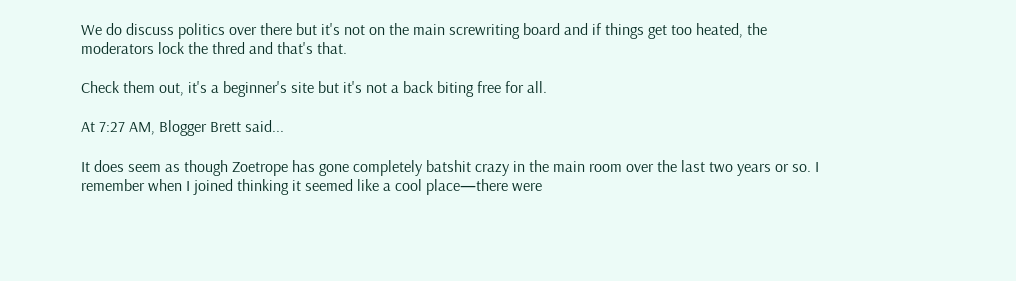We do discuss politics over there but it's not on the main screwriting board and if things get too heated, the moderators lock the thred and that's that.

Check them out, it's a beginner's site but it's not a back biting free for all.

At 7:27 AM, Blogger Brett said...

It does seem as though Zoetrope has gone completely batshit crazy in the main room over the last two years or so. I remember when I joined thinking it seemed like a cool place—there were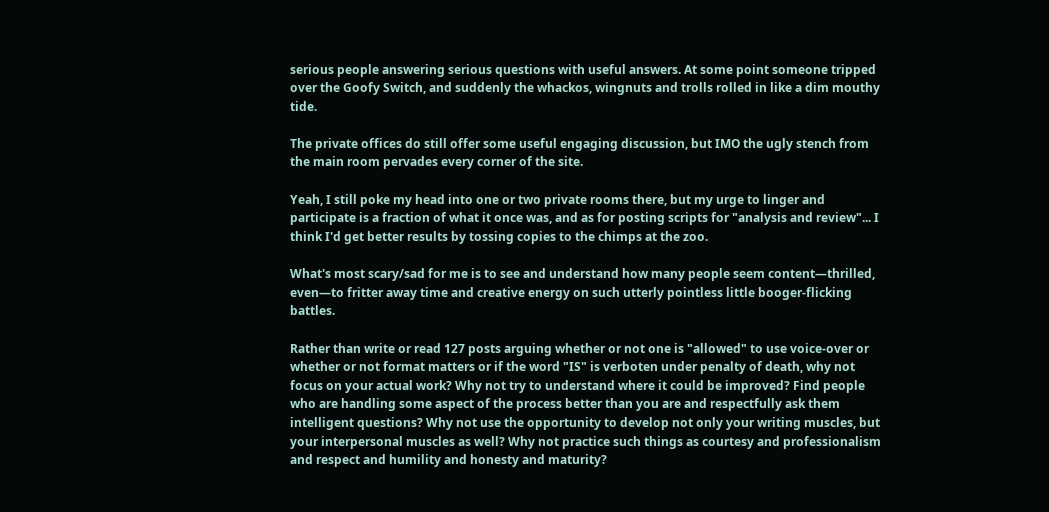serious people answering serious questions with useful answers. At some point someone tripped over the Goofy Switch, and suddenly the whackos, wingnuts and trolls rolled in like a dim mouthy tide.

The private offices do still offer some useful engaging discussion, but IMO the ugly stench from the main room pervades every corner of the site.

Yeah, I still poke my head into one or two private rooms there, but my urge to linger and participate is a fraction of what it once was, and as for posting scripts for "analysis and review"... I think I'd get better results by tossing copies to the chimps at the zoo.

What's most scary/sad for me is to see and understand how many people seem content—thrilled, even—to fritter away time and creative energy on such utterly pointless little booger-flicking battles.

Rather than write or read 127 posts arguing whether or not one is "allowed" to use voice-over or whether or not format matters or if the word "IS" is verboten under penalty of death, why not focus on your actual work? Why not try to understand where it could be improved? Find people who are handling some aspect of the process better than you are and respectfully ask them intelligent questions? Why not use the opportunity to develop not only your writing muscles, but your interpersonal muscles as well? Why not practice such things as courtesy and professionalism and respect and humility and honesty and maturity?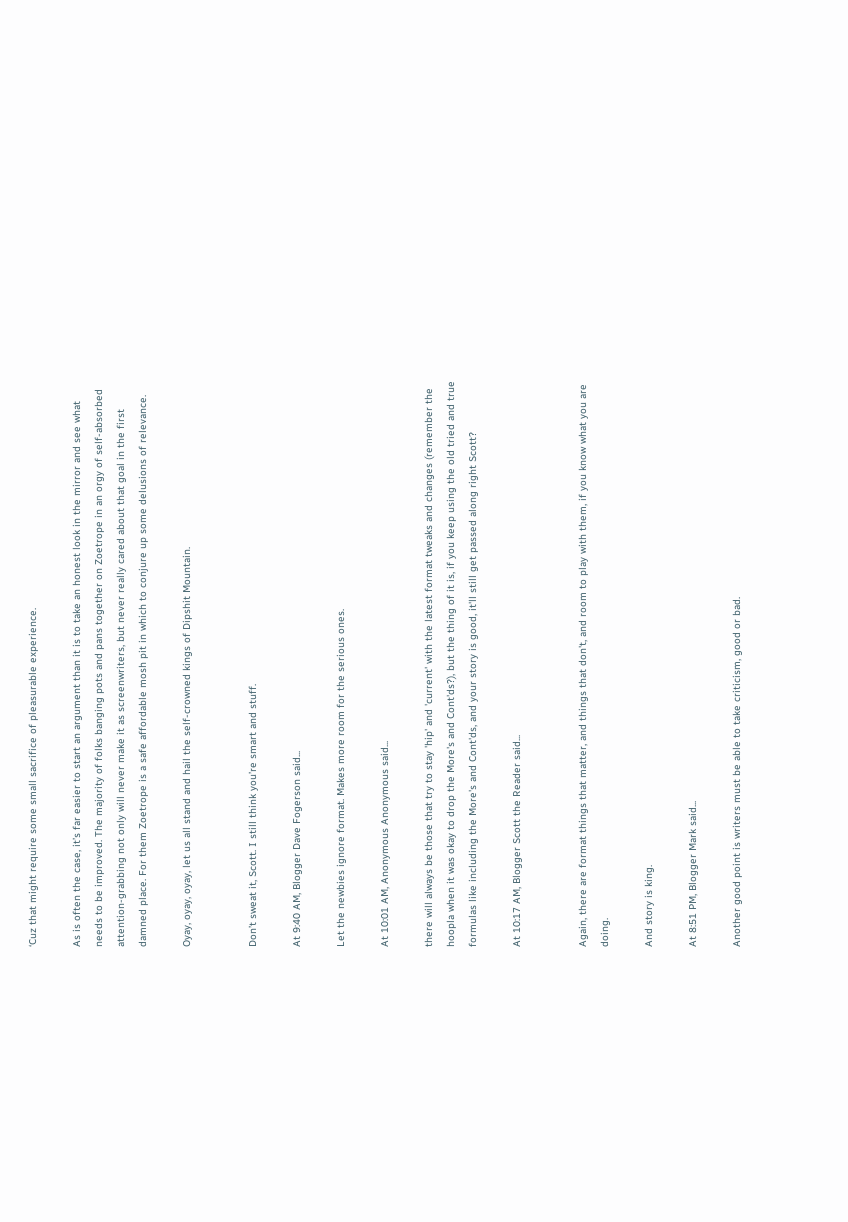‘Cuz that might require some small sacrifice of pleasurable experience.

As is often the case, it’s far easier to start an argument than it is to take an honest look in the mirror and see what needs to be improved. The majority of folks banging pots and pans together on Zoetrope in an orgy of self-absorbed attention-grabbing not only will never make it as screenwriters, but never really cared about that goal in the first damned place. For them Zoetrope is a safe affordable mosh pit in which to conjure up some delusions of relevance.

Oyay, oyay, oyay, let us all stand and hail the self-crowned kings of Dipshit Mountain.


Don’t sweat it, Scott. I still think you’re smart and stuff.

At 9:40 AM, Blogger Dave Fogerson said...

Let the newbies ignore format. Makes more room for the serious ones.

At 10:01 AM, Anonymous Anonymous said...

there will always be those that try to stay 'hip' and 'current' with the latest format tweaks and changes (remember the hoopla when it was okay to drop the More's and Cont'ds?), but the thing of it is, if you keep using the old tried and true formulas like including the More's and Cont'ds, and your story is good, it'll still get passed along right Scott?

At 10:17 AM, Blogger Scott the Reader said...


Again, there are format things that matter, and things that don't, and room to play with them, if you know what you are doing.

And story is king.

At 8:51 PM, Blogger Mark said...

Another good point is writers must be able to take criticism, good or bad.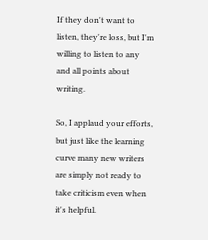If they don't want to listen, they're loss, but I'm willing to listen to any and all points about writing.

So, I applaud your efforts, but just like the learning curve many new writers are simply not ready to take criticism even when it's helpful.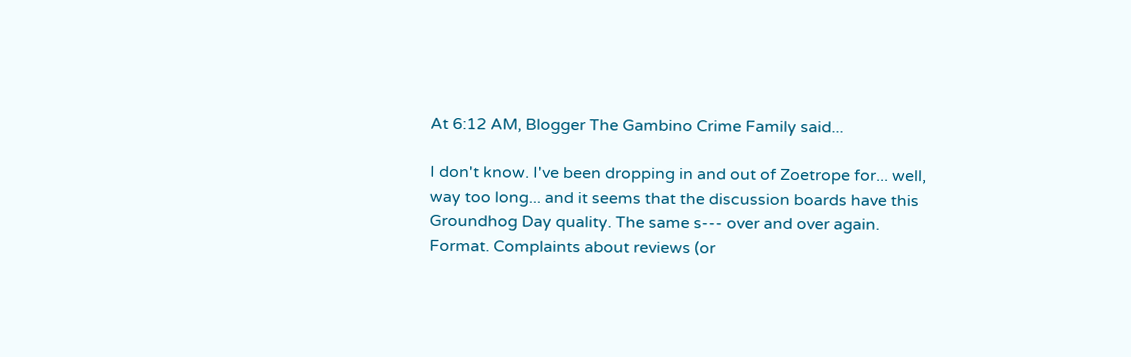At 6:12 AM, Blogger The Gambino Crime Family said...

I don't know. I've been dropping in and out of Zoetrope for... well, way too long... and it seems that the discussion boards have this Groundhog Day quality. The same s--- over and over again. Format. Complaints about reviews (or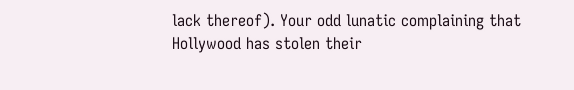lack thereof). Your odd lunatic complaining that Hollywood has stolen their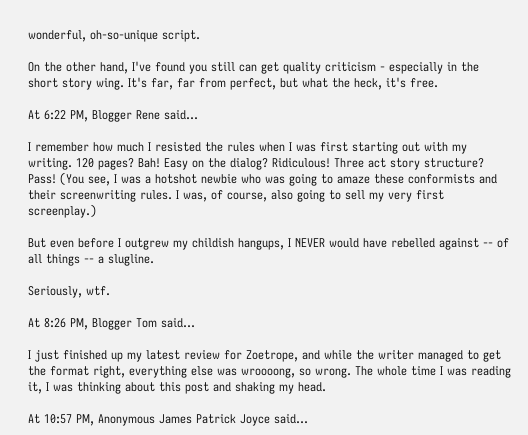wonderful, oh-so-unique script.

On the other hand, I've found you still can get quality criticism - especially in the short story wing. It's far, far from perfect, but what the heck, it's free.

At 6:22 PM, Blogger Rene said...

I remember how much I resisted the rules when I was first starting out with my writing. 120 pages? Bah! Easy on the dialog? Ridiculous! Three act story structure? Pass! (You see, I was a hotshot newbie who was going to amaze these conformists and their screenwriting rules. I was, of course, also going to sell my very first screenplay.)

But even before I outgrew my childish hangups, I NEVER would have rebelled against -- of all things -- a slugline.

Seriously, wtf.

At 8:26 PM, Blogger Tom said...

I just finished up my latest review for Zoetrope, and while the writer managed to get the format right, everything else was wroooong, so wrong. The whole time I was reading it, I was thinking about this post and shaking my head.

At 10:57 PM, Anonymous James Patrick Joyce said...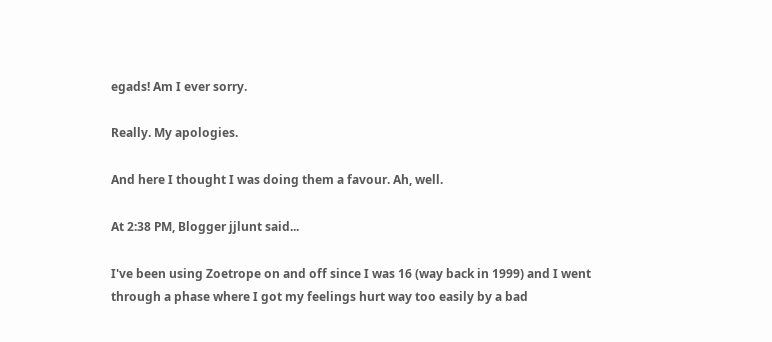egads! Am I ever sorry.

Really. My apologies.

And here I thought I was doing them a favour. Ah, well.

At 2:38 PM, Blogger jjlunt said...

I've been using Zoetrope on and off since I was 16 (way back in 1999) and I went through a phase where I got my feelings hurt way too easily by a bad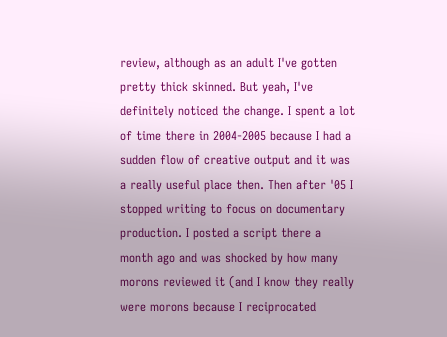review, although as an adult I've gotten pretty thick skinned. But yeah, I've definitely noticed the change. I spent a lot of time there in 2004-2005 because I had a sudden flow of creative output and it was a really useful place then. Then after '05 I stopped writing to focus on documentary production. I posted a script there a month ago and was shocked by how many morons reviewed it (and I know they really were morons because I reciprocated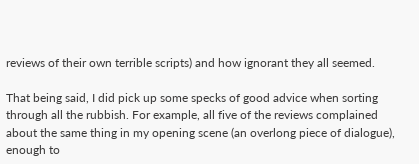reviews of their own terrible scripts) and how ignorant they all seemed.

That being said, I did pick up some specks of good advice when sorting through all the rubbish. For example, all five of the reviews complained about the same thing in my opening scene (an overlong piece of dialogue), enough to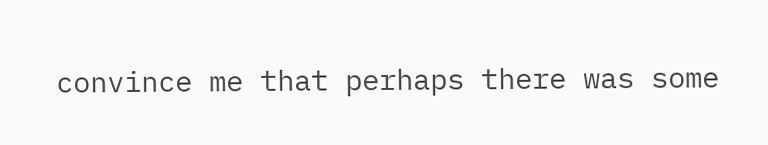convince me that perhaps there was some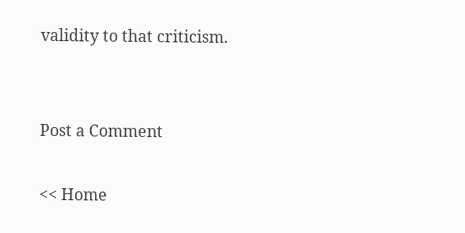validity to that criticism.


Post a Comment

<< Home